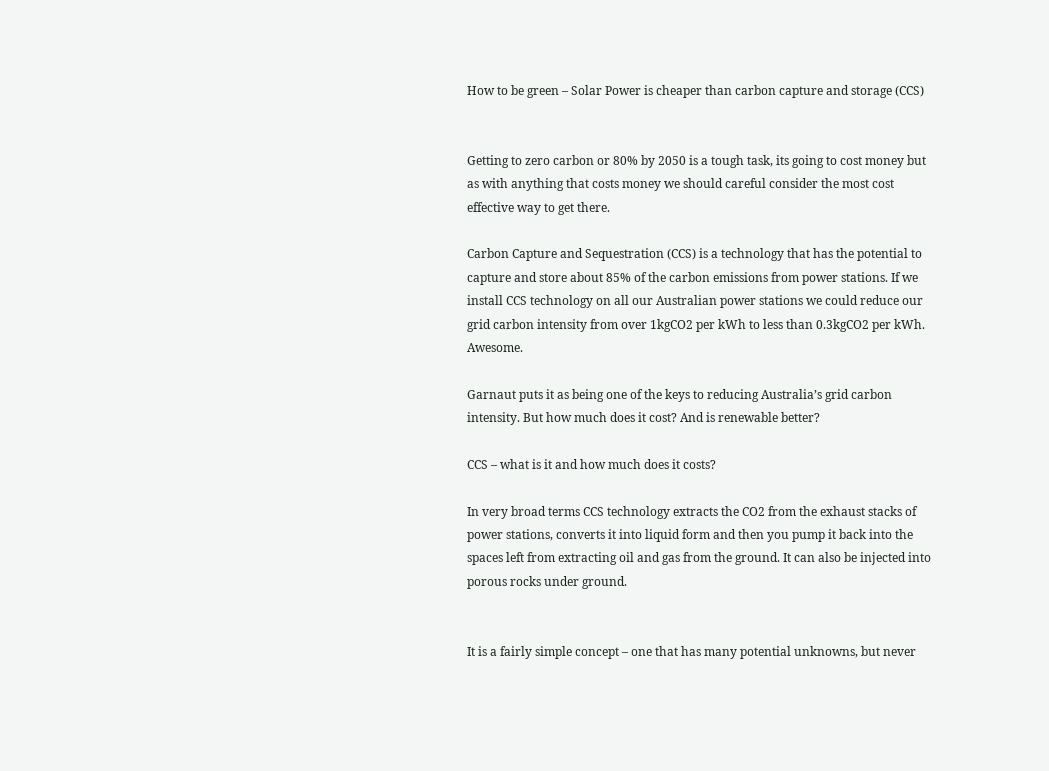How to be green – Solar Power is cheaper than carbon capture and storage (CCS)


Getting to zero carbon or 80% by 2050 is a tough task, its going to cost money but as with anything that costs money we should careful consider the most cost effective way to get there.

Carbon Capture and Sequestration (CCS) is a technology that has the potential to capture and store about 85% of the carbon emissions from power stations. If we install CCS technology on all our Australian power stations we could reduce our grid carbon intensity from over 1kgCO2 per kWh to less than 0.3kgCO2 per kWh. Awesome.

Garnaut puts it as being one of the keys to reducing Australia’s grid carbon intensity. But how much does it cost? And is renewable better?

CCS – what is it and how much does it costs?

In very broad terms CCS technology extracts the CO2 from the exhaust stacks of power stations, converts it into liquid form and then you pump it back into the spaces left from extracting oil and gas from the ground. It can also be injected into porous rocks under ground.


It is a fairly simple concept – one that has many potential unknowns, but never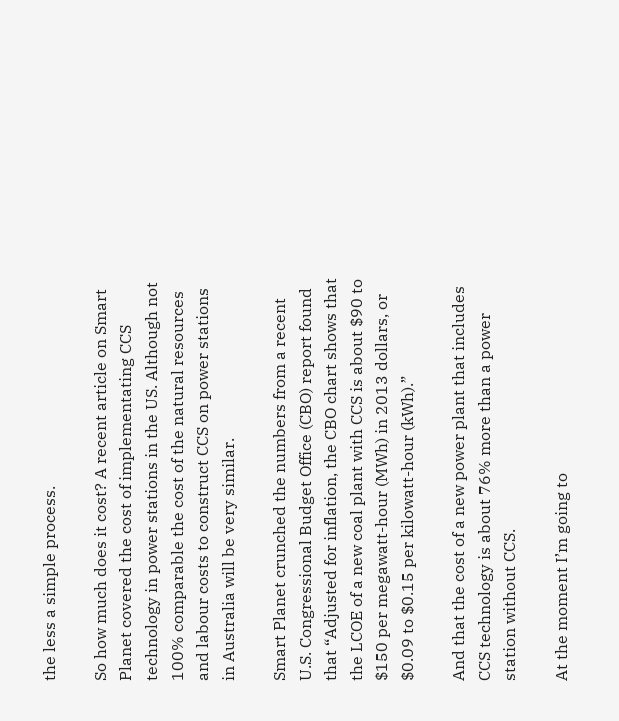the less a simple process.

So how much does it cost? A recent article on Smart Planet covered the cost of implementating CCS technology in power stations in the US. Although not 100% comparable the cost of the natural resources and labour costs to construct CCS on power stations in Australia will be very similar.

Smart Planet crunched the numbers from a recent U.S. Congressional Budget Office (CBO) report found that “Adjusted for inflation, the CBO chart shows that the LCOE of a new coal plant with CCS is about $90 to $150 per megawatt-hour (MWh) in 2013 dollars, or $0.09 to $0.15 per kilowatt-hour (kWh).”

And that the cost of a new power plant that includes CCS technology is about 76% more than a power station without CCS.

At the moment I’m going to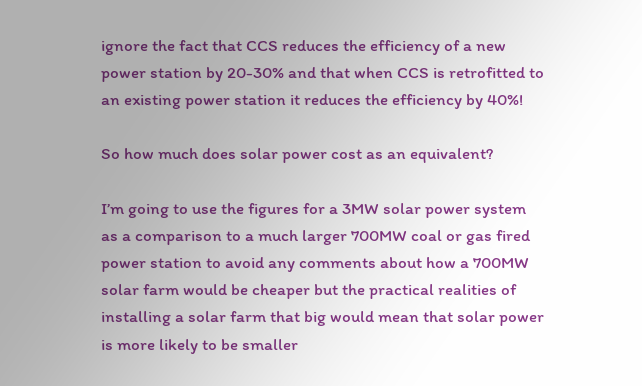ignore the fact that CCS reduces the efficiency of a new power station by 20-30% and that when CCS is retrofitted to an existing power station it reduces the efficiency by 40%!

So how much does solar power cost as an equivalent?

I’m going to use the figures for a 3MW solar power system as a comparison to a much larger 700MW coal or gas fired power station to avoid any comments about how a 700MW solar farm would be cheaper but the practical realities of installing a solar farm that big would mean that solar power is more likely to be smaller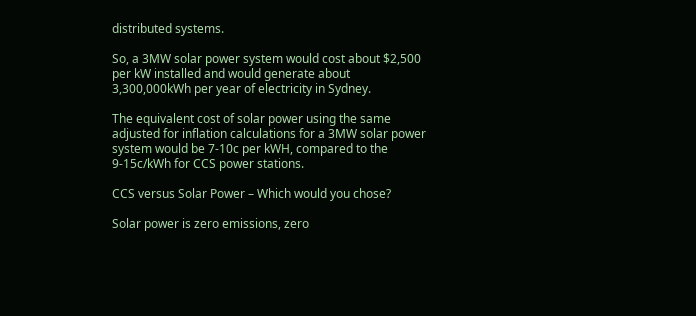distributed systems.

So, a 3MW solar power system would cost about $2,500 per kW installed and would generate about 3,300,000kWh per year of electricity in Sydney.

The equivalent cost of solar power using the same adjusted for inflation calculations for a 3MW solar power system would be 7-10c per kWH, compared to the 9-15c/kWh for CCS power stations.

CCS versus Solar Power – Which would you chose?

Solar power is zero emissions, zero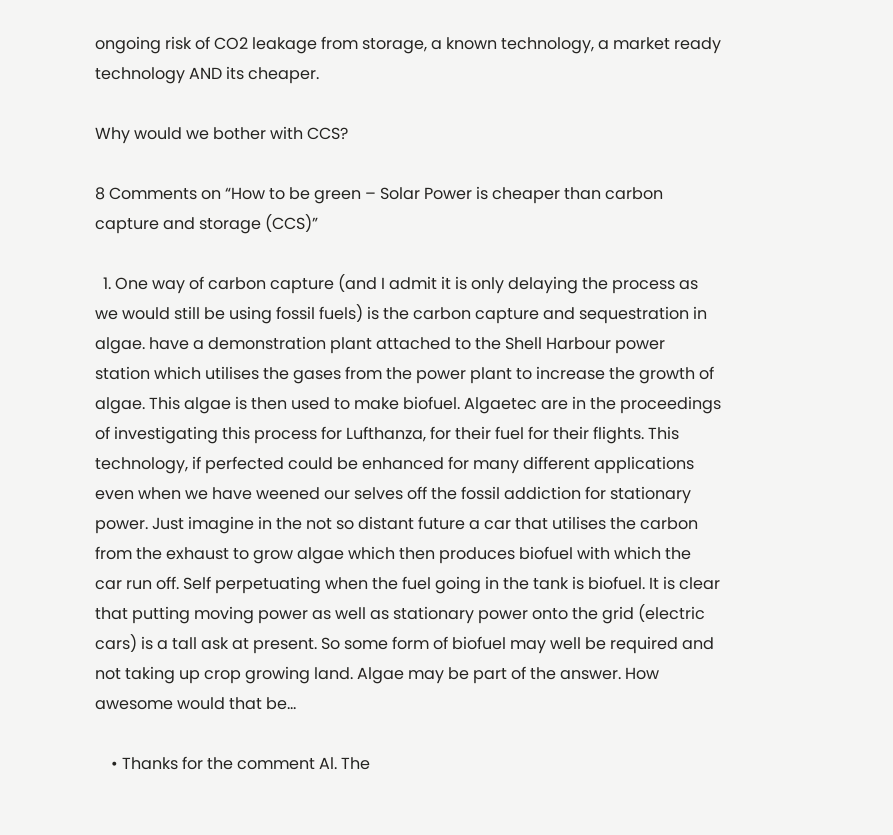ongoing risk of CO2 leakage from storage, a known technology, a market ready technology AND its cheaper.

Why would we bother with CCS?

8 Comments on “How to be green – Solar Power is cheaper than carbon capture and storage (CCS)”

  1. One way of carbon capture (and I admit it is only delaying the process as we would still be using fossil fuels) is the carbon capture and sequestration in algae. have a demonstration plant attached to the Shell Harbour power station which utilises the gases from the power plant to increase the growth of algae. This algae is then used to make biofuel. Algaetec are in the proceedings of investigating this process for Lufthanza, for their fuel for their flights. This technology, if perfected could be enhanced for many different applications even when we have weened our selves off the fossil addiction for stationary power. Just imagine in the not so distant future a car that utilises the carbon from the exhaust to grow algae which then produces biofuel with which the car run off. Self perpetuating when the fuel going in the tank is biofuel. It is clear that putting moving power as well as stationary power onto the grid (electric cars) is a tall ask at present. So some form of biofuel may well be required and not taking up crop growing land. Algae may be part of the answer. How awesome would that be…

    • Thanks for the comment Al. The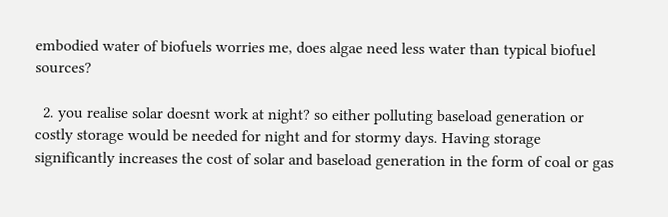embodied water of biofuels worries me, does algae need less water than typical biofuel sources?

  2. you realise solar doesnt work at night? so either polluting baseload generation or costly storage would be needed for night and for stormy days. Having storage significantly increases the cost of solar and baseload generation in the form of coal or gas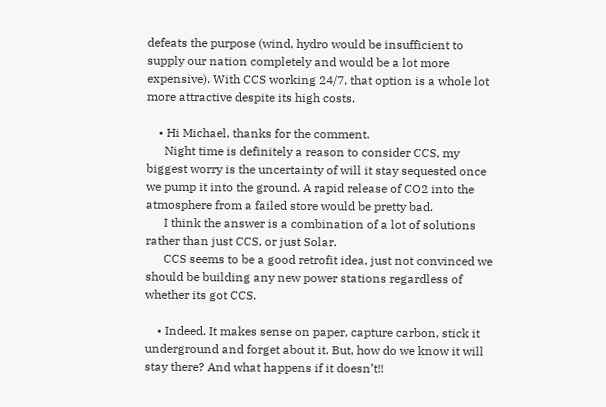defeats the purpose (wind, hydro would be insufficient to supply our nation completely and would be a lot more expensive). With CCS working 24/7, that option is a whole lot more attractive despite its high costs.

    • Hi Michael, thanks for the comment.
      Night time is definitely a reason to consider CCS, my biggest worry is the uncertainty of will it stay sequested once we pump it into the ground. A rapid release of CO2 into the atmosphere from a failed store would be pretty bad.
      I think the answer is a combination of a lot of solutions rather than just CCS, or just Solar.
      CCS seems to be a good retrofit idea, just not convinced we should be building any new power stations regardless of whether its got CCS.

    • Indeed. It makes sense on paper, capture carbon, stick it underground and forget about it. But, how do we know it will stay there? And what happens if it doesn’t!!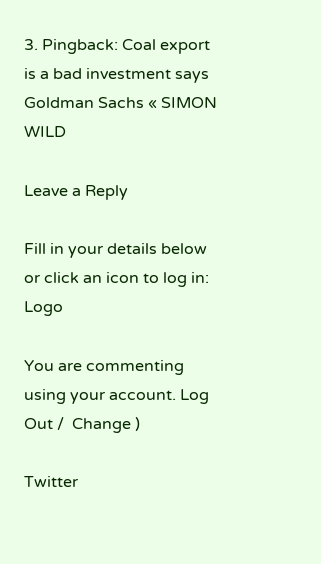3. Pingback: Coal export is a bad investment says Goldman Sachs « SIMON WILD

Leave a Reply

Fill in your details below or click an icon to log in: Logo

You are commenting using your account. Log Out /  Change )

Twitter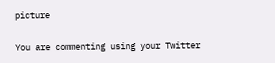picture

You are commenting using your Twitter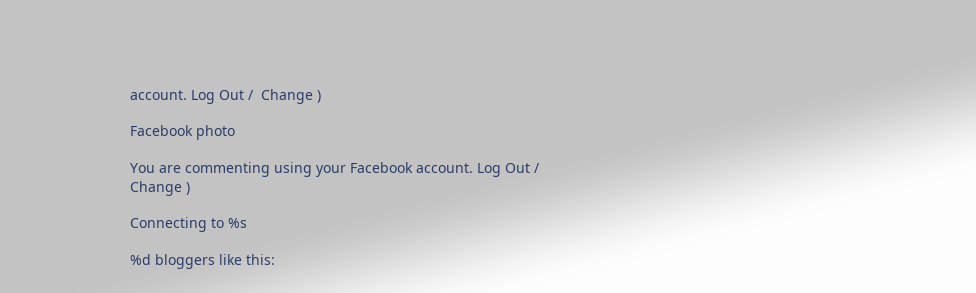account. Log Out /  Change )

Facebook photo

You are commenting using your Facebook account. Log Out /  Change )

Connecting to %s

%d bloggers like this: